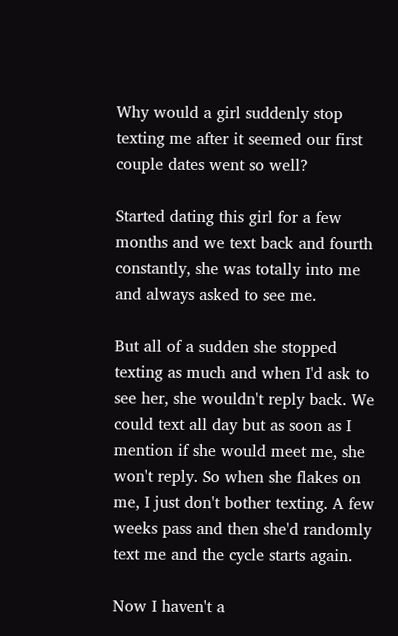Why would a girl suddenly stop texting me after it seemed our first couple dates went so well?

Started dating this girl for a few months and we text back and fourth constantly, she was totally into me and always asked to see me.

But all of a sudden she stopped texting as much and when I'd ask to see her, she wouldn't reply back. We could text all day but as soon as I mention if she would meet me, she won't reply. So when she flakes on me, I just don't bother texting. A few weeks pass and then she'd randomly text me and the cycle starts again.

Now I haven't a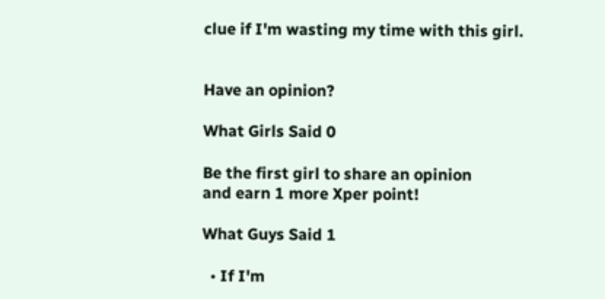clue if I'm wasting my time with this girl.


Have an opinion?

What Girls Said 0

Be the first girl to share an opinion
and earn 1 more Xper point!

What Guys Said 1

  • If I'm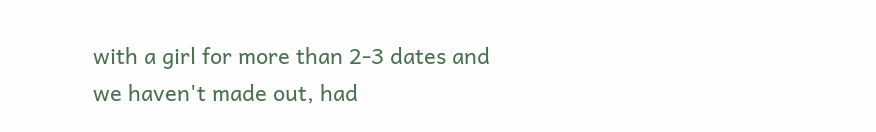with a girl for more than 2-3 dates and we haven't made out, had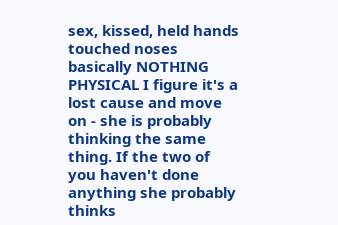sex, kissed, held hands touched noses basically NOTHING PHYSICAL I figure it's a lost cause and move on - she is probably thinking the same thing. If the two of you haven't done anything she probably thinks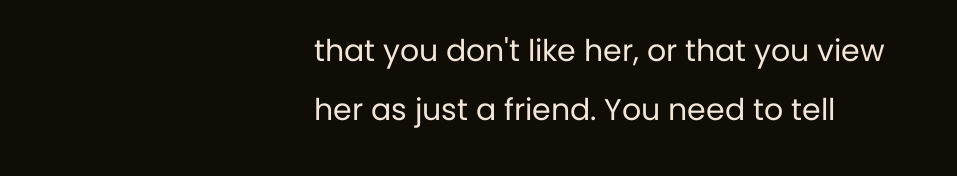that you don't like her, or that you view her as just a friend. You need to tell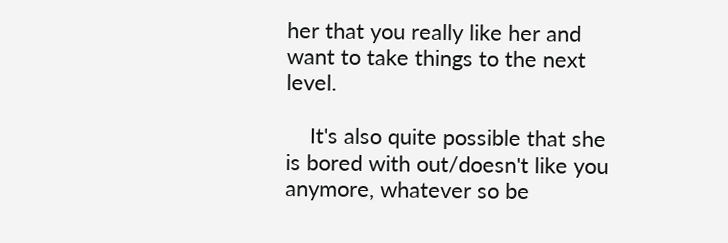her that you really like her and want to take things to the next level.

    It's also quite possible that she is bored with out/doesn't like you anymore, whatever so be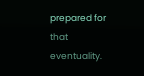prepared for that eventuality.